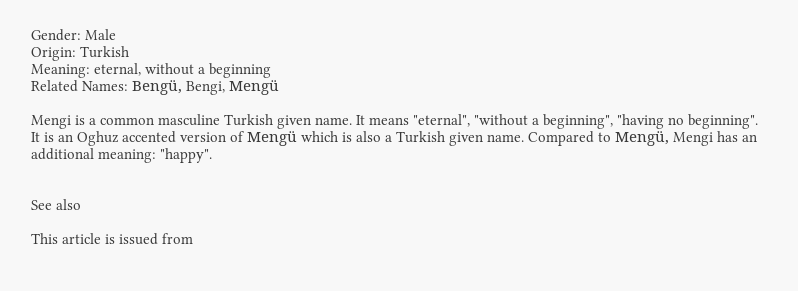Gender: Male
Origin: Turkish
Meaning: eternal, without a beginning
Related Names: Bengü, Bengi, Mengü

Mengi is a common masculine Turkish given name. It means "eternal", "without a beginning", "having no beginning". It is an Oghuz accented version of Mengü which is also a Turkish given name. Compared to Mengü, Mengi has an additional meaning: "happy".


See also

This article is issued from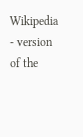Wikipedia - version of the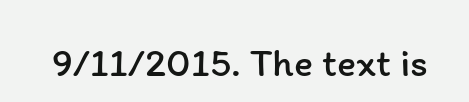9/11/2015. The text is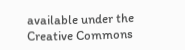available under the Creative Commons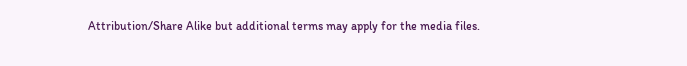Attribution/Share Alike but additional terms may apply for the media files.